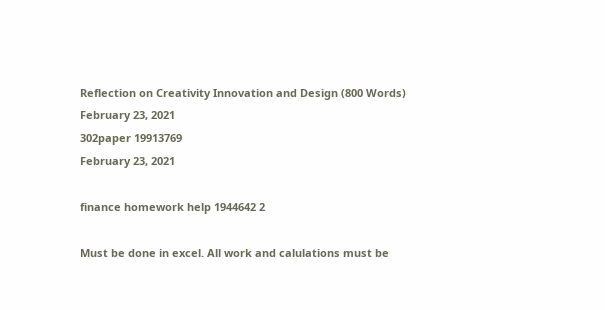Reflection on Creativity Innovation and Design (800 Words)
February 23, 2021
302paper 19913769
February 23, 2021

finance homework help 1944642 2

Must be done in excel. All work and calulations must be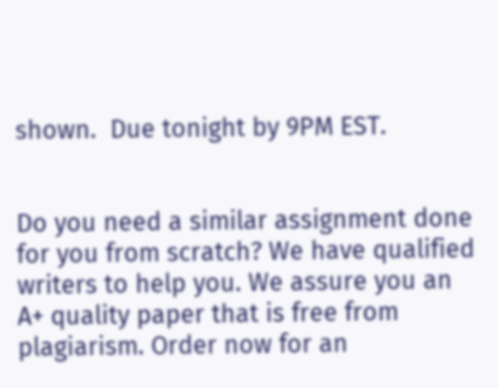shown.  Due tonight by 9PM EST.


Do you need a similar assignment done for you from scratch? We have qualified writers to help you. We assure you an A+ quality paper that is free from plagiarism. Order now for an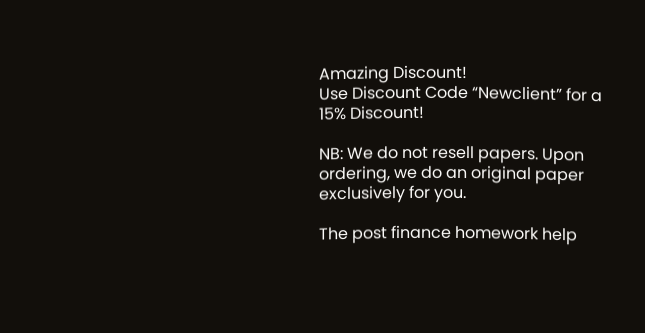Amazing Discount!
Use Discount Code “Newclient” for a 15% Discount!

NB: We do not resell papers. Upon ordering, we do an original paper exclusively for you.

The post finance homework help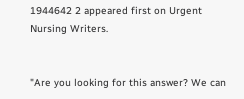1944642 2 appeared first on Urgent Nursing Writers.


"Are you looking for this answer? We can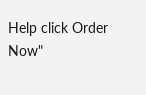Help click Order Now"